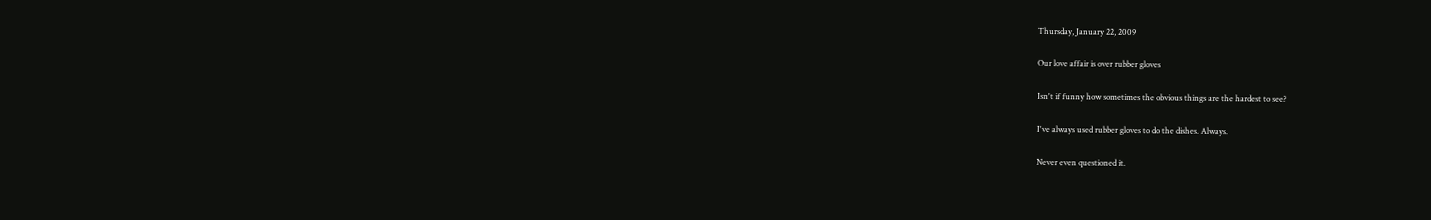Thursday, January 22, 2009

Our love affair is over rubber gloves

Isn't if funny how sometimes the obvious things are the hardest to see?

I've always used rubber gloves to do the dishes. Always.

Never even questioned it.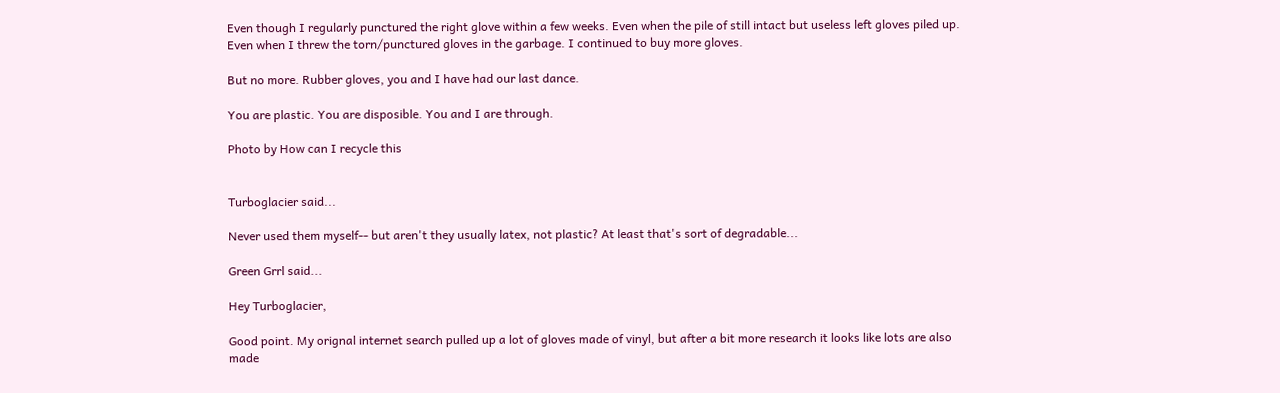Even though I regularly punctured the right glove within a few weeks. Even when the pile of still intact but useless left gloves piled up. Even when I threw the torn/punctured gloves in the garbage. I continued to buy more gloves.

But no more. Rubber gloves, you and I have had our last dance.

You are plastic. You are disposible. You and I are through.

Photo by How can I recycle this


Turboglacier said...

Never used them myself-- but aren't they usually latex, not plastic? At least that's sort of degradable...

Green Grrl said...

Hey Turboglacier,

Good point. My orignal internet search pulled up a lot of gloves made of vinyl, but after a bit more research it looks like lots are also made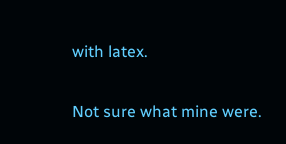with latex.

Not sure what mine were.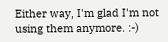Either way, I'm glad I'm not using them anymore. :-)